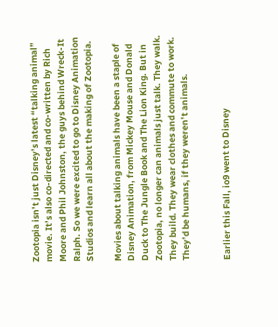Zootopia isn’t just Disney’s latest “talking animal” movie. It’s also co-directed and co-written by Rich Moore and Phil Johnston, the guys behind Wreck-It Ralph. So we were excited to go to Disney Animation Studios and learn all about the making of Zootopia.

Movies about talking animals have been a staple of Disney Animation, from Mickey Mouse and Donald Duck to The Jungle Book and The Lion King. But in Zootopia, no longer can animals just talk. They walk. They build. They wear clothes and commute to work. They’d be humans, if they weren’t animals.


Earlier this Fall, io9 went to Disney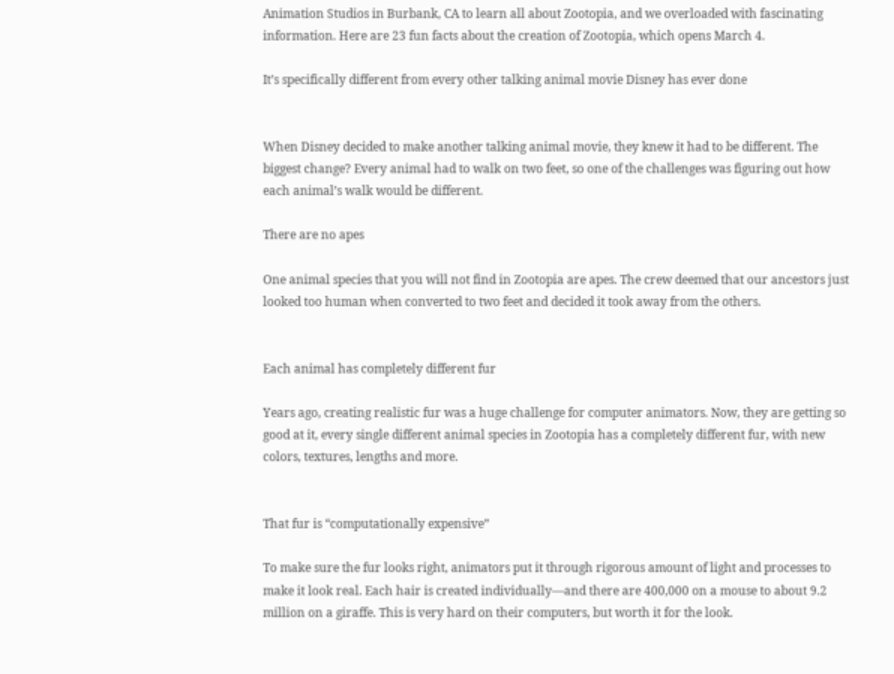Animation Studios in Burbank, CA to learn all about Zootopia, and we overloaded with fascinating information. Here are 23 fun facts about the creation of Zootopia, which opens March 4.

It’s specifically different from every other talking animal movie Disney has ever done


When Disney decided to make another talking animal movie, they knew it had to be different. The biggest change? Every animal had to walk on two feet, so one of the challenges was figuring out how each animal’s walk would be different.

There are no apes

One animal species that you will not find in Zootopia are apes. The crew deemed that our ancestors just looked too human when converted to two feet and decided it took away from the others.


Each animal has completely different fur

Years ago, creating realistic fur was a huge challenge for computer animators. Now, they are getting so good at it, every single different animal species in Zootopia has a completely different fur, with new colors, textures, lengths and more.


That fur is “computationally expensive”

To make sure the fur looks right, animators put it through rigorous amount of light and processes to make it look real. Each hair is created individually—and there are 400,000 on a mouse to about 9.2 million on a giraffe. This is very hard on their computers, but worth it for the look.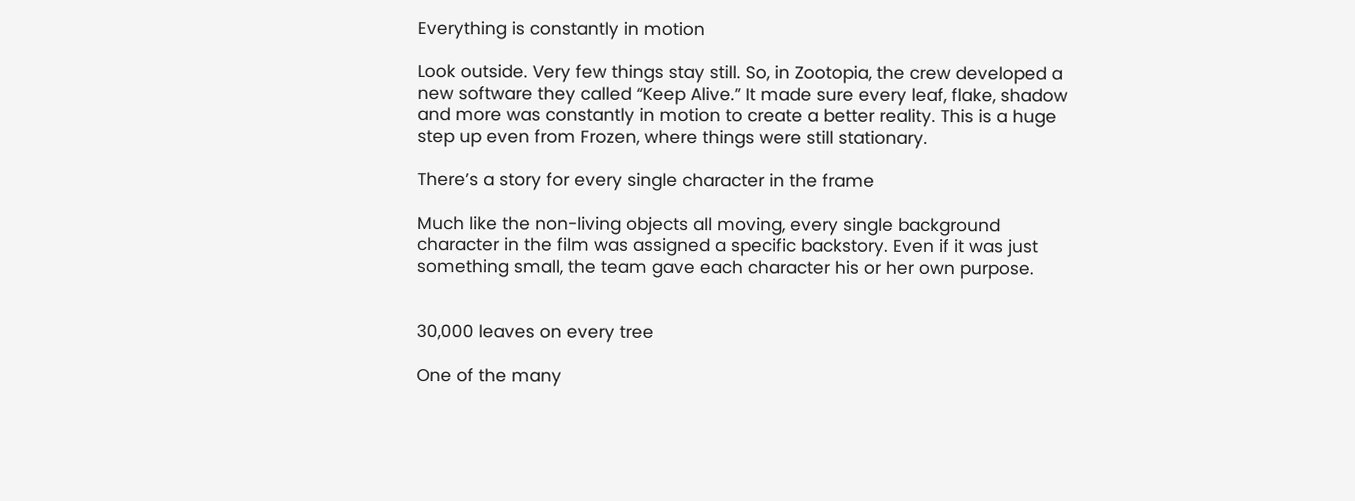Everything is constantly in motion

Look outside. Very few things stay still. So, in Zootopia, the crew developed a new software they called “Keep Alive.” It made sure every leaf, flake, shadow and more was constantly in motion to create a better reality. This is a huge step up even from Frozen, where things were still stationary.

There’s a story for every single character in the frame

Much like the non-living objects all moving, every single background character in the film was assigned a specific backstory. Even if it was just something small, the team gave each character his or her own purpose.


30,000 leaves on every tree

One of the many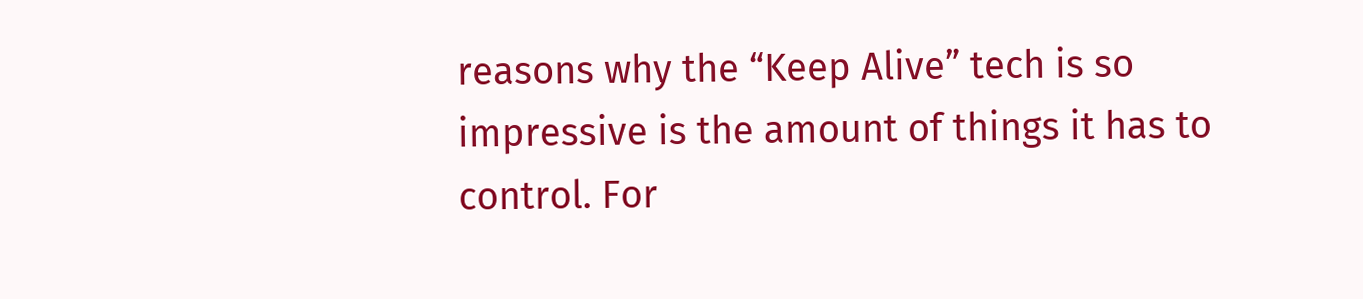reasons why the “Keep Alive” tech is so impressive is the amount of things it has to control. For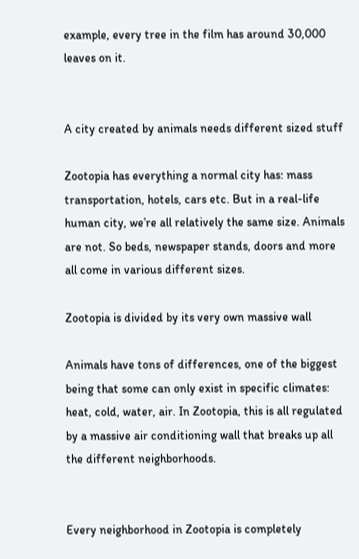example, every tree in the film has around 30,000 leaves on it.


A city created by animals needs different sized stuff

Zootopia has everything a normal city has: mass transportation, hotels, cars etc. But in a real-life human city, we’re all relatively the same size. Animals are not. So beds, newspaper stands, doors and more all come in various different sizes.

Zootopia is divided by its very own massive wall

Animals have tons of differences, one of the biggest being that some can only exist in specific climates: heat, cold, water, air. In Zootopia, this is all regulated by a massive air conditioning wall that breaks up all the different neighborhoods.


Every neighborhood in Zootopia is completely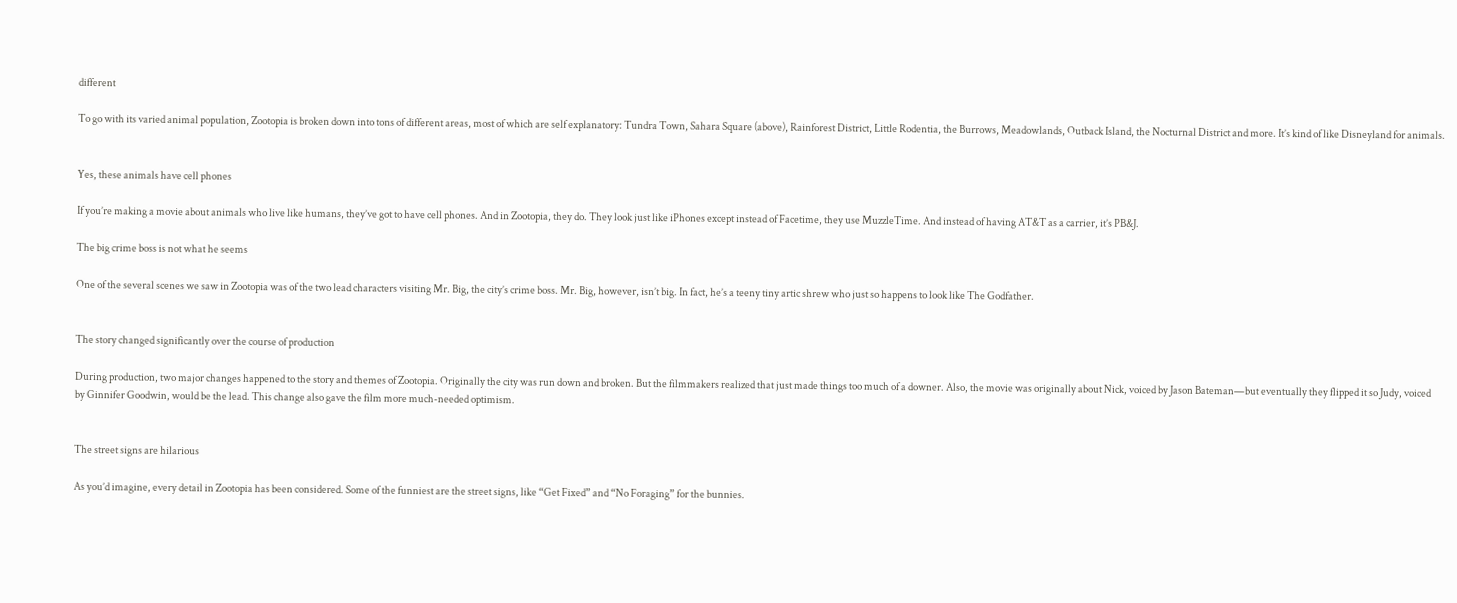different

To go with its varied animal population, Zootopia is broken down into tons of different areas, most of which are self explanatory: Tundra Town, Sahara Square (above), Rainforest District, Little Rodentia, the Burrows, Meadowlands, Outback Island, the Nocturnal District and more. It’s kind of like Disneyland for animals.


Yes, these animals have cell phones

If you’re making a movie about animals who live like humans, they’ve got to have cell phones. And in Zootopia, they do. They look just like iPhones except instead of Facetime, they use MuzzleTime. And instead of having AT&T as a carrier, it’s PB&J.

The big crime boss is not what he seems

One of the several scenes we saw in Zootopia was of the two lead characters visiting Mr. Big, the city’s crime boss. Mr. Big, however, isn’t big. In fact, he’s a teeny tiny artic shrew who just so happens to look like The Godfather.


The story changed significantly over the course of production

During production, two major changes happened to the story and themes of Zootopia. Originally the city was run down and broken. But the filmmakers realized that just made things too much of a downer. Also, the movie was originally about Nick, voiced by Jason Bateman—but eventually they flipped it so Judy, voiced by Ginnifer Goodwin, would be the lead. This change also gave the film more much-needed optimism.


The street signs are hilarious

As you’d imagine, every detail in Zootopia has been considered. Some of the funniest are the street signs, like “Get Fixed” and “No Foraging” for the bunnies.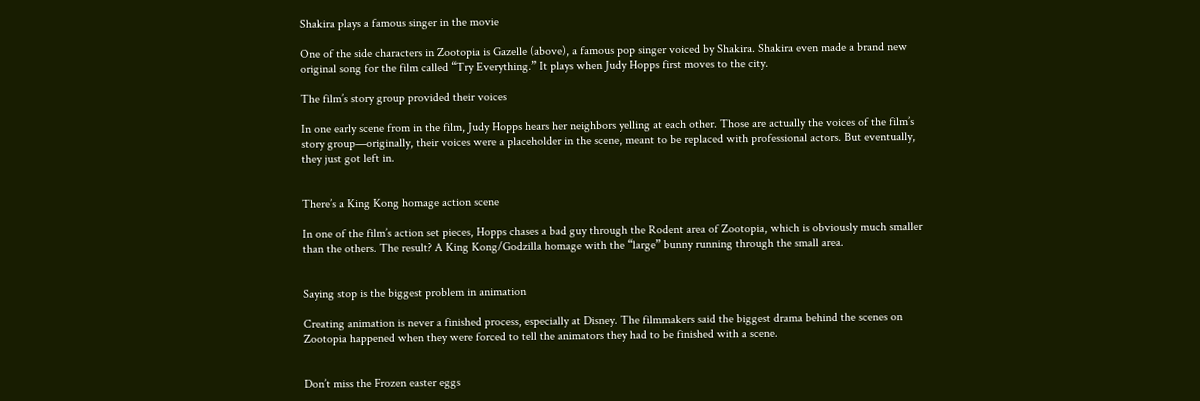Shakira plays a famous singer in the movie

One of the side characters in Zootopia is Gazelle (above), a famous pop singer voiced by Shakira. Shakira even made a brand new original song for the film called “Try Everything.” It plays when Judy Hopps first moves to the city.

The film’s story group provided their voices

In one early scene from in the film, Judy Hopps hears her neighbors yelling at each other. Those are actually the voices of the film’s story group—originally, their voices were a placeholder in the scene, meant to be replaced with professional actors. But eventually, they just got left in.


There’s a King Kong homage action scene

In one of the film’s action set pieces, Hopps chases a bad guy through the Rodent area of Zootopia, which is obviously much smaller than the others. The result? A King Kong/Godzilla homage with the “large” bunny running through the small area.


Saying stop is the biggest problem in animation

Creating animation is never a finished process, especially at Disney. The filmmakers said the biggest drama behind the scenes on Zootopia happened when they were forced to tell the animators they had to be finished with a scene.


Don’t miss the Frozen easter eggs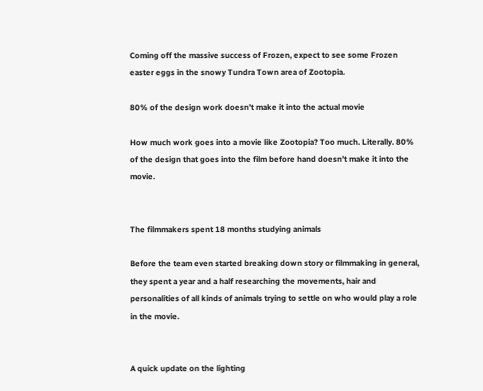Coming off the massive success of Frozen, expect to see some Frozen easter eggs in the snowy Tundra Town area of Zootopia.

80% of the design work doesn’t make it into the actual movie

How much work goes into a movie like Zootopia? Too much. Literally. 80% of the design that goes into the film before hand doesn’t make it into the movie.


The filmmakers spent 18 months studying animals

Before the team even started breaking down story or filmmaking in general, they spent a year and a half researching the movements, hair and personalities of all kinds of animals trying to settle on who would play a role in the movie.


A quick update on the lighting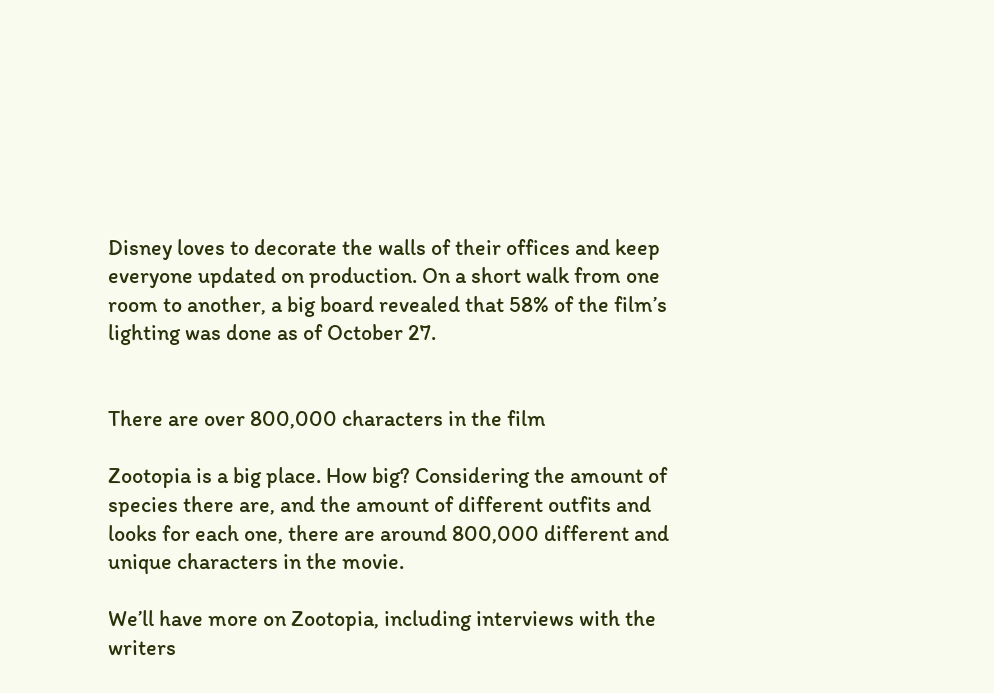Disney loves to decorate the walls of their offices and keep everyone updated on production. On a short walk from one room to another, a big board revealed that 58% of the film’s lighting was done as of October 27.


There are over 800,000 characters in the film

Zootopia is a big place. How big? Considering the amount of species there are, and the amount of different outfits and looks for each one, there are around 800,000 different and unique characters in the movie.

We’ll have more on Zootopia, including interviews with the writers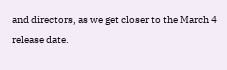and directors, as we get closer to the March 4 release date.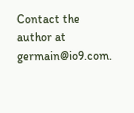Contact the author at germain@io9.com.